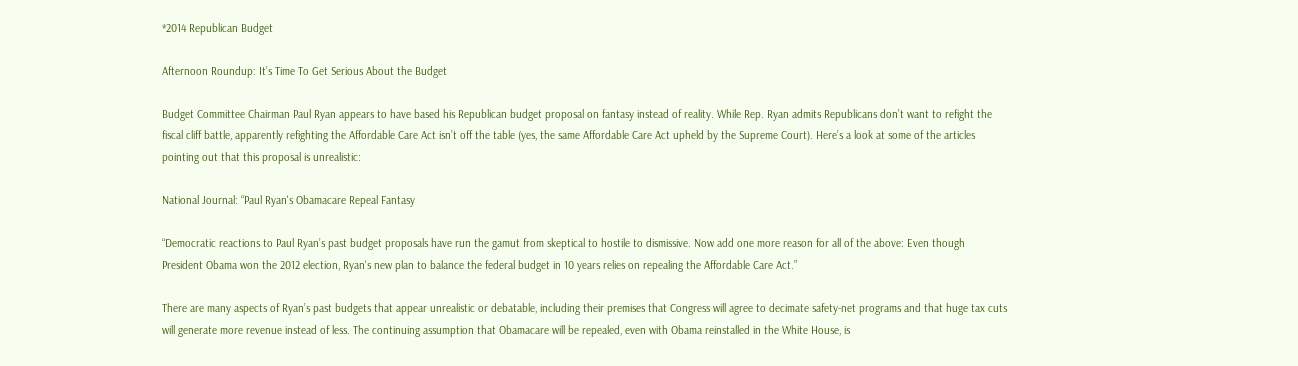*2014 Republican Budget

Afternoon Roundup: It’s Time To Get Serious About the Budget

Budget Committee Chairman Paul Ryan appears to have based his Republican budget proposal on fantasy instead of reality. While Rep. Ryan admits Republicans don’t want to refight the fiscal cliff battle, apparently refighting the Affordable Care Act isn’t off the table (yes, the same Affordable Care Act upheld by the Supreme Court). Here’s a look at some of the articles pointing out that this proposal is unrealistic:

National Journal: “Paul Ryan's Obamacare Repeal Fantasy

“Democratic reactions to Paul Ryan’s past budget proposals have run the gamut from skeptical to hostile to dismissive. Now add one more reason for all of the above: Even though President Obama won the 2012 election, Ryan's new plan to balance the federal budget in 10 years relies on repealing the Affordable Care Act.”

There are many aspects of Ryan’s past budgets that appear unrealistic or debatable, including their premises that Congress will agree to decimate safety-net programs and that huge tax cuts will generate more revenue instead of less. The continuing assumption that Obamacare will be repealed, even with Obama reinstalled in the White House, is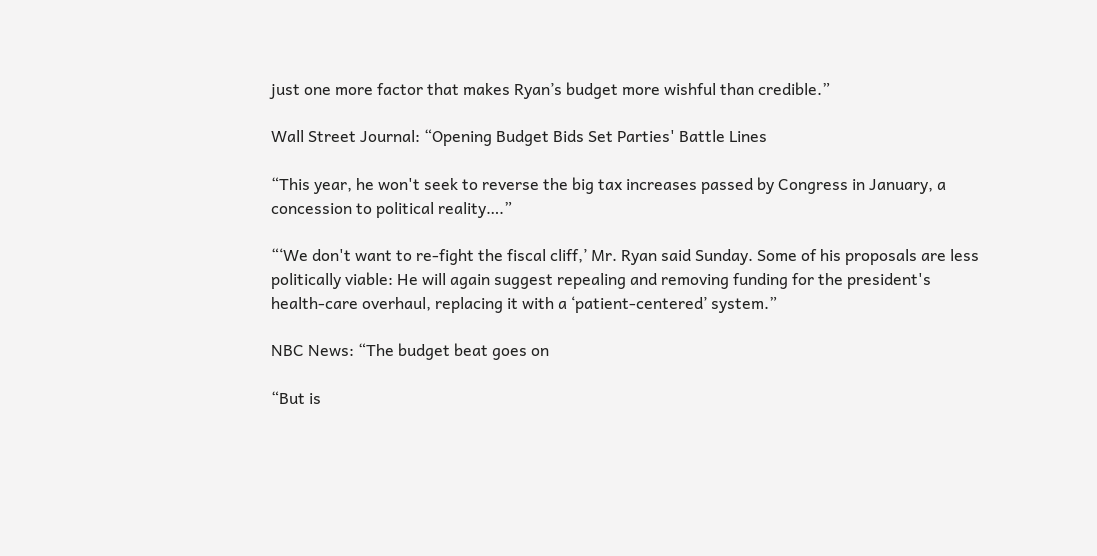just one more factor that makes Ryan’s budget more wishful than credible.”

Wall Street Journal: “Opening Budget Bids Set Parties' Battle Lines

“This year, he won't seek to reverse the big tax increases passed by Congress in January, a concession to political reality….”

“‘We don't want to re-fight the fiscal cliff,’ Mr. Ryan said Sunday. Some of his proposals are less politically viable: He will again suggest repealing and removing funding for the president's health-care overhaul, replacing it with a ‘patient-centered’ system.”

NBC News: “The budget beat goes on

“But is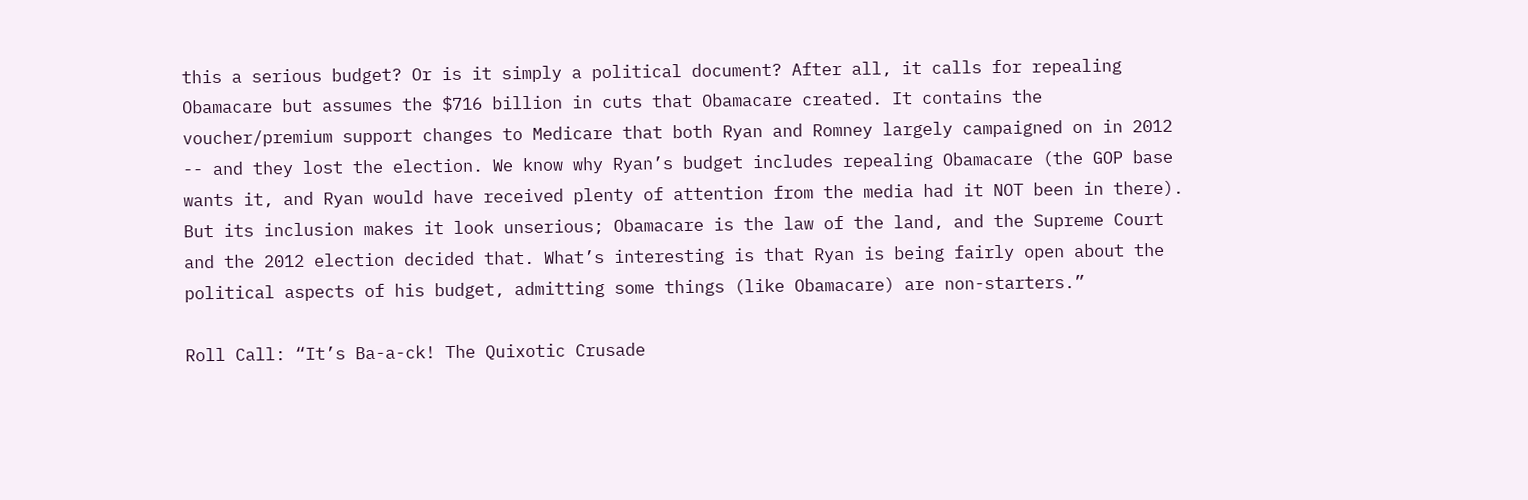this a serious budget? Or is it simply a political document? After all, it calls for repealing Obamacare but assumes the $716 billion in cuts that Obamacare created. It contains the voucher/premium support changes to Medicare that both Ryan and Romney largely campaigned on in 2012 -- and they lost the election. We know why Ryan’s budget includes repealing Obamacare (the GOP base wants it, and Ryan would have received plenty of attention from the media had it NOT been in there). But its inclusion makes it look unserious; Obamacare is the law of the land, and the Supreme Court and the 2012 election decided that. What’s interesting is that Ryan is being fairly open about the political aspects of his budget, admitting some things (like Obamacare) are non-starters.”

Roll Call: “It’s Ba-a-ck! The Quixotic Crusade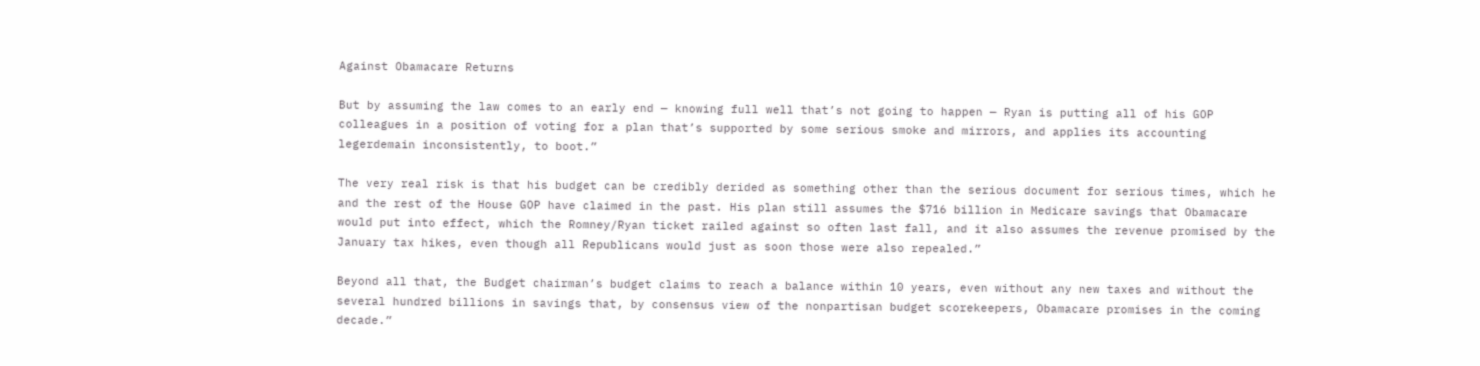Against Obamacare Returns

But by assuming the law comes to an early end — knowing full well that’s not going to happen — Ryan is putting all of his GOP colleagues in a position of voting for a plan that’s supported by some serious smoke and mirrors, and applies its accounting legerdemain inconsistently, to boot.”

The very real risk is that his budget can be credibly derided as something other than the serious document for serious times, which he and the rest of the House GOP have claimed in the past. His plan still assumes the $716 billion in Medicare savings that Obamacare would put into effect, which the Romney/Ryan ticket railed against so often last fall, and it also assumes the revenue promised by the January tax hikes, even though all Republicans would just as soon those were also repealed.”

Beyond all that, the Budget chairman’s budget claims to reach a balance within 10 years, even without any new taxes and without the several hundred billions in savings that, by consensus view of the nonpartisan budget scorekeepers, Obamacare promises in the coming decade.”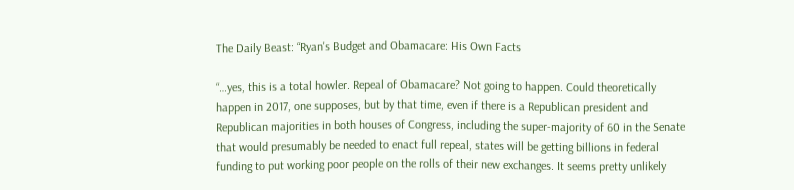The Daily Beast: “Ryan's Budget and Obamacare: His Own Facts

“…yes, this is a total howler. Repeal of Obamacare? Not going to happen. Could theoretically happen in 2017, one supposes, but by that time, even if there is a Republican president and Republican majorities in both houses of Congress, including the super-majority of 60 in the Senate that would presumably be needed to enact full repeal, states will be getting billions in federal funding to put working poor people on the rolls of their new exchanges. It seems pretty unlikely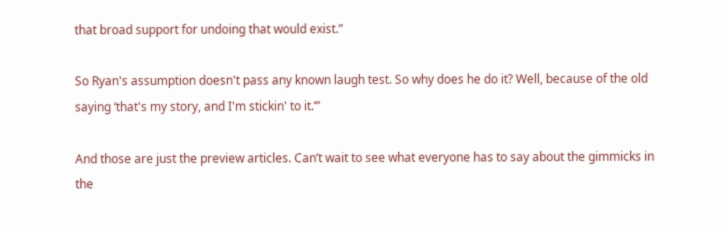that broad support for undoing that would exist.”

So Ryan's assumption doesn't pass any known laugh test. So why does he do it? Well, because of the old saying ‘that's my story, and I'm stickin' to it.’”

And those are just the preview articles. Can’t wait to see what everyone has to say about the gimmicks in the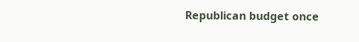Republican budget once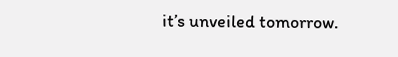it’s unveiled tomorrow.